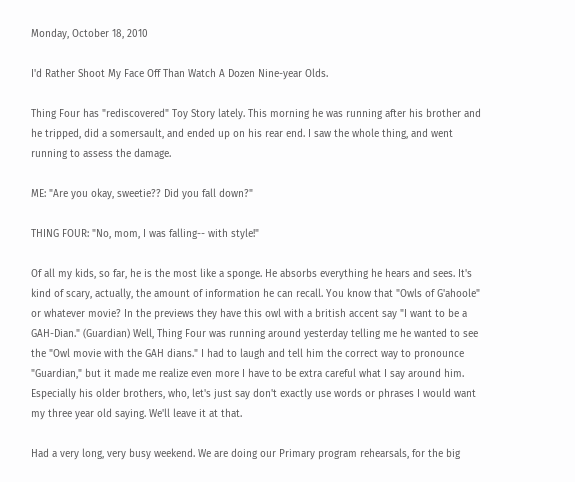Monday, October 18, 2010

I'd Rather Shoot My Face Off Than Watch A Dozen Nine-year Olds.

Thing Four has "rediscovered" Toy Story lately. This morning he was running after his brother and he tripped, did a somersault, and ended up on his rear end. I saw the whole thing, and went running to assess the damage.

ME: "Are you okay, sweetie?? Did you fall down?"

THING FOUR: "No, mom, I was falling-- with style!"

Of all my kids, so far, he is the most like a sponge. He absorbs everything he hears and sees. It's kind of scary, actually, the amount of information he can recall. You know that "Owls of G'ahoole" or whatever movie? In the previews they have this owl with a british accent say "I want to be a GAH-Dian." (Guardian) Well, Thing Four was running around yesterday telling me he wanted to see the "Owl movie with the GAH dians." I had to laugh and tell him the correct way to pronounce "Guardian," but it made me realize even more I have to be extra careful what I say around him. Especially his older brothers, who, let's just say don't exactly use words or phrases I would want my three year old saying. We'll leave it at that.

Had a very long, very busy weekend. We are doing our Primary program rehearsals, for the big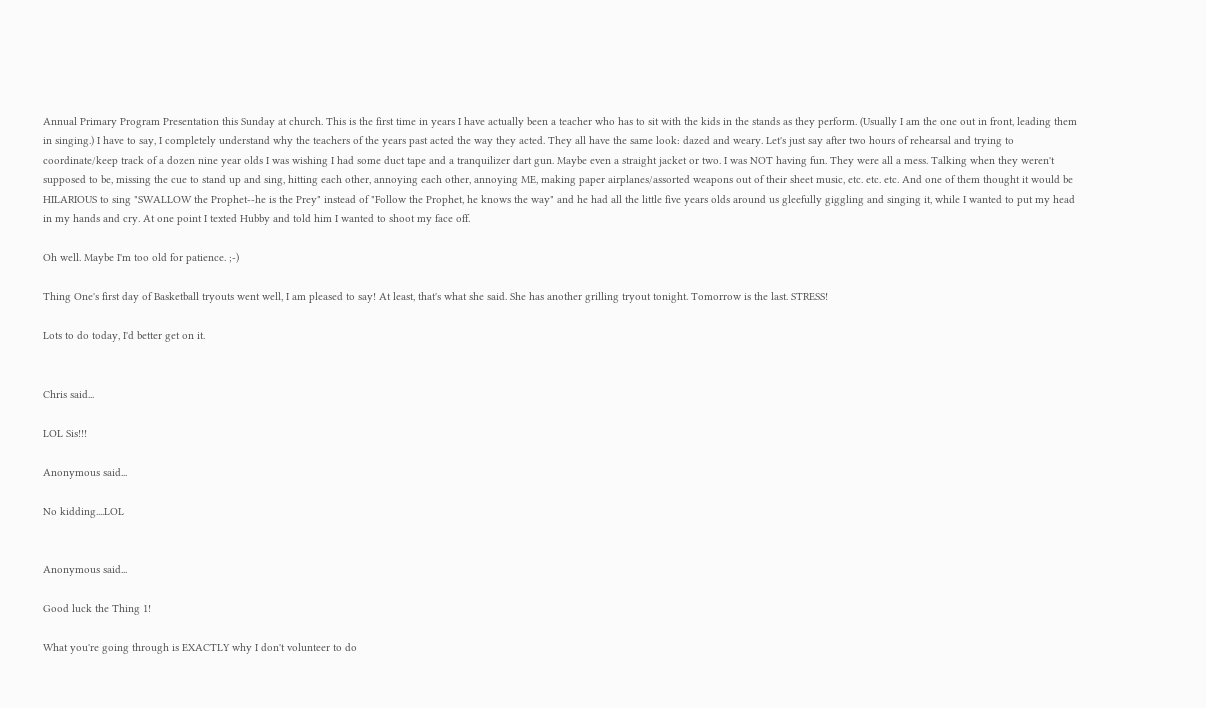Annual Primary Program Presentation this Sunday at church. This is the first time in years I have actually been a teacher who has to sit with the kids in the stands as they perform. (Usually I am the one out in front, leading them in singing.) I have to say, I completely understand why the teachers of the years past acted the way they acted. They all have the same look: dazed and weary. Let's just say after two hours of rehearsal and trying to coordinate/keep track of a dozen nine year olds I was wishing I had some duct tape and a tranquilizer dart gun. Maybe even a straight jacket or two. I was NOT having fun. They were all a mess. Talking when they weren't supposed to be, missing the cue to stand up and sing, hitting each other, annoying each other, annoying ME, making paper airplanes/assorted weapons out of their sheet music, etc. etc. etc. And one of them thought it would be HILARIOUS to sing "SWALLOW the Prophet--he is the Prey" instead of "Follow the Prophet, he knows the way" and he had all the little five years olds around us gleefully giggling and singing it, while I wanted to put my head in my hands and cry. At one point I texted Hubby and told him I wanted to shoot my face off.

Oh well. Maybe I'm too old for patience. ;-)

Thing One's first day of Basketball tryouts went well, I am pleased to say! At least, that's what she said. She has another grilling tryout tonight. Tomorrow is the last. STRESS!

Lots to do today, I'd better get on it.


Chris said...

LOL Sis!!!

Anonymous said...

No kidding....LOL


Anonymous said...

Good luck the Thing 1!

What you're going through is EXACTLY why I don't volunteer to do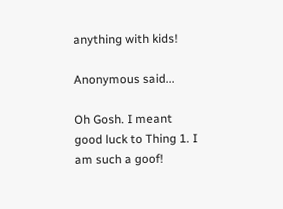anything with kids!

Anonymous said...

Oh Gosh. I meant good luck to Thing 1. I am such a goof!